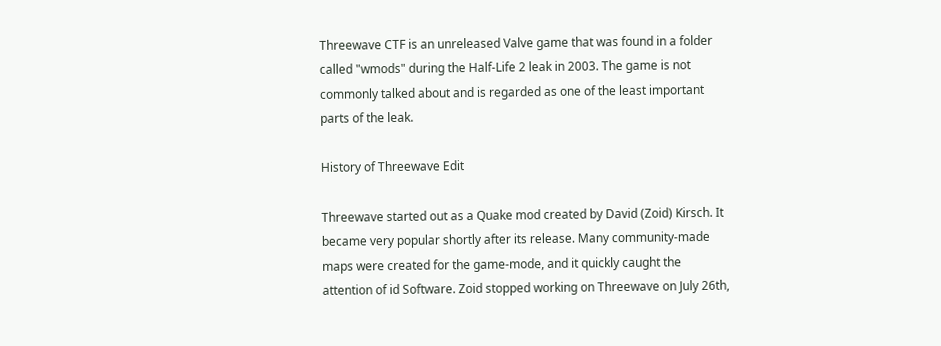Threewave CTF is an unreleased Valve game that was found in a folder called "wmods" during the Half-Life 2 leak in 2003. The game is not commonly talked about and is regarded as one of the least important parts of the leak.

History of Threewave Edit

Threewave started out as a Quake mod created by David (Zoid) Kirsch. It became very popular shortly after its release. Many community-made maps were created for the game-mode, and it quickly caught the attention of id Software. Zoid stopped working on Threewave on July 26th,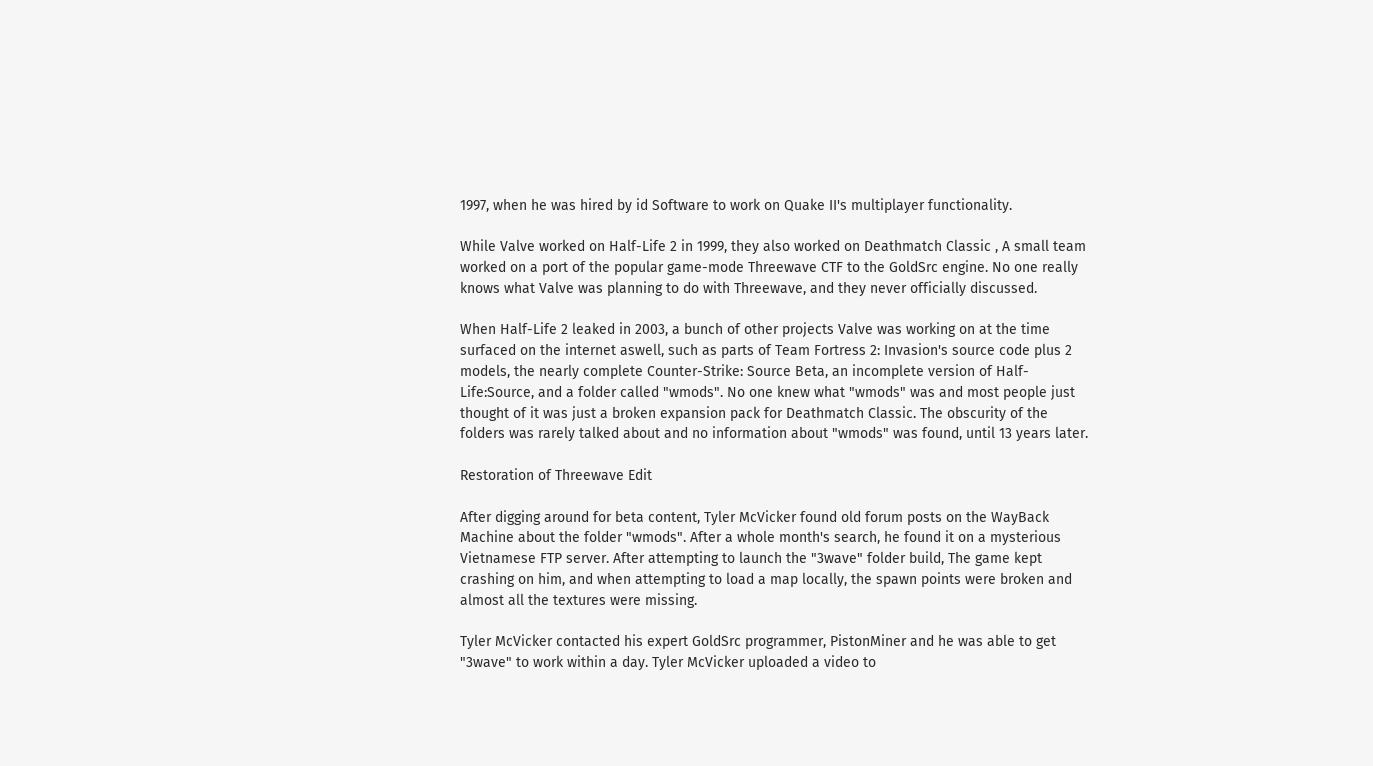1997, when he was hired by id Software to work on Quake II's multiplayer functionality.

While Valve worked on Half-Life 2 in 1999, they also worked on Deathmatch Classic , A small team worked on a port of the popular game-mode Threewave CTF to the GoldSrc engine. No one really knows what Valve was planning to do with Threewave, and they never officially discussed.

When Half-Life 2 leaked in 2003, a bunch of other projects Valve was working on at the time surfaced on the internet aswell, such as parts of Team Fortress 2: Invasion's source code plus 2 models, the nearly complete Counter-Strike: Source Beta, an incomplete version of Half-Life:Source, and a folder called "wmods". No one knew what "wmods" was and most people just thought of it was just a broken expansion pack for Deathmatch Classic. The obscurity of the folders was rarely talked about and no information about "wmods" was found, until 13 years later.

Restoration of Threewave Edit

After digging around for beta content, Tyler McVicker found old forum posts on the WayBack Machine about the folder "wmods". After a whole month's search, he found it on a mysterious Vietnamese FTP server. After attempting to launch the "3wave" folder build, The game kept crashing on him, and when attempting to load a map locally, the spawn points were broken and almost all the textures were missing.

Tyler McVicker contacted his expert GoldSrc programmer, PistonMiner and he was able to get "3wave" to work within a day. Tyler McVicker uploaded a video to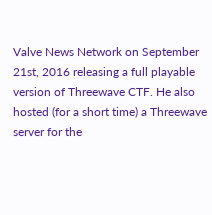Valve News Network on September 21st, 2016 releasing a full playable version of Threewave CTF. He also hosted (for a short time) a Threewave server for the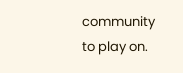community to play on.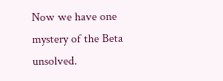Now we have one mystery of the Beta unsolved.